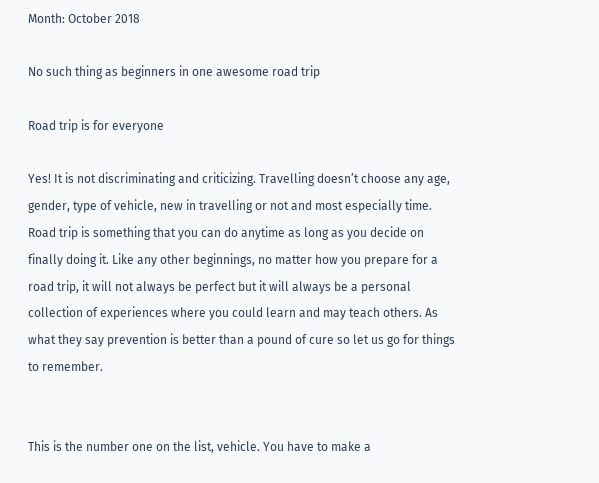Month: October 2018

No such thing as beginners in one awesome road trip

Road trip is for everyone

Yes! It is not discriminating and criticizing. Travelling doesn’t choose any age, gender, type of vehicle, new in travelling or not and most especially time. Road trip is something that you can do anytime as long as you decide on finally doing it. Like any other beginnings, no matter how you prepare for a road trip, it will not always be perfect but it will always be a personal collection of experiences where you could learn and may teach others. As what they say prevention is better than a pound of cure so let us go for things to remember.


This is the number one on the list, vehicle. You have to make a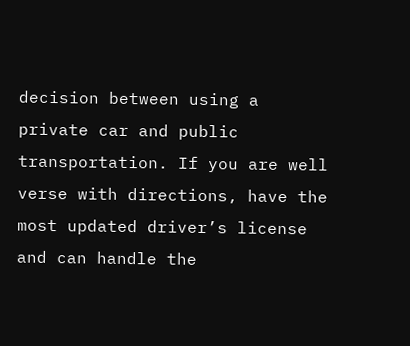decision between using a private car and public transportation. If you are well verse with directions, have the most updated driver’s license and can handle the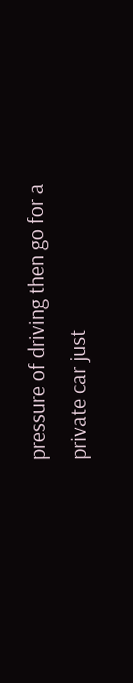pressure of driving then go for a private car just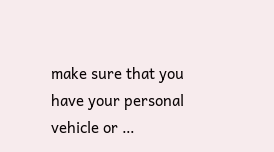make sure that you have your personal vehicle or …